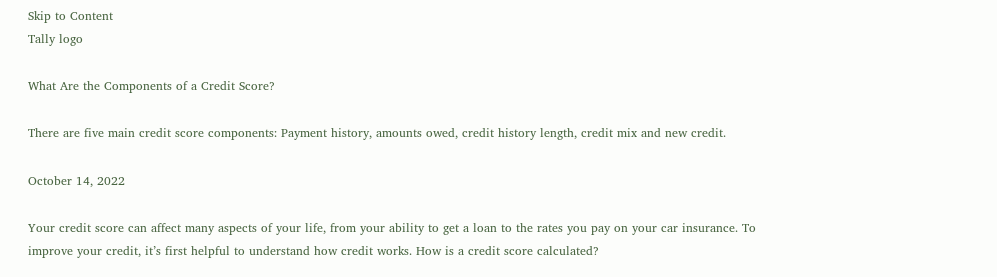Skip to Content
Tally logo

What Are the Components of a Credit Score?

There are five main credit score components: Payment history, amounts owed, credit history length, credit mix and new credit.

October 14, 2022

Your credit score can affect many aspects of your life, from your ability to get a loan to the rates you pay on your car insurance. To improve your credit, it’s first helpful to understand how credit works. How is a credit score calculated?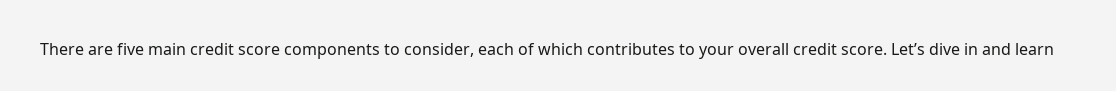There are five main credit score components to consider, each of which contributes to your overall credit score. Let’s dive in and learn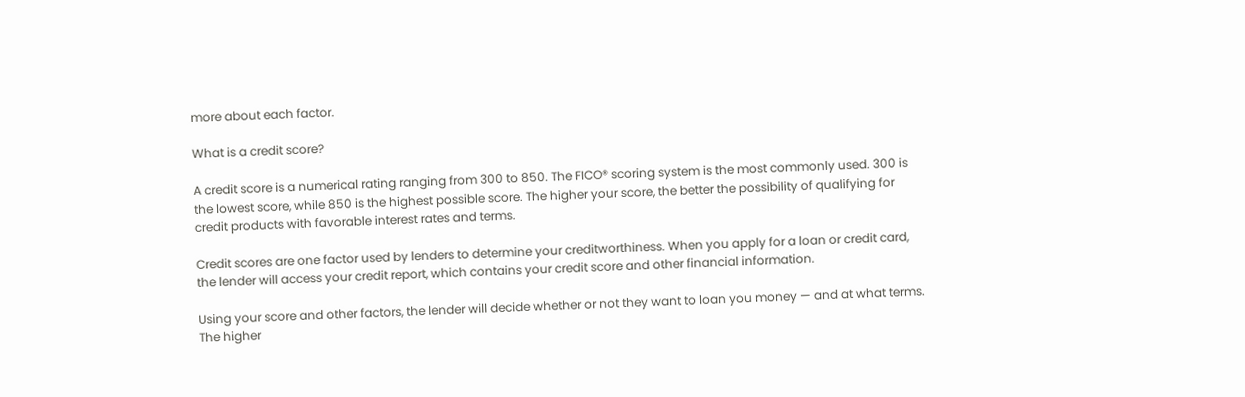more about each factor.

What is a credit score?

A credit score is a numerical rating ranging from 300 to 850. The FICO® scoring system is the most commonly used. 300 is the lowest score, while 850 is the highest possible score. The higher your score, the better the possibility of qualifying for credit products with favorable interest rates and terms.

Credit scores are one factor used by lenders to determine your creditworthiness. When you apply for a loan or credit card, the lender will access your credit report, which contains your credit score and other financial information.

Using your score and other factors, the lender will decide whether or not they want to loan you money — and at what terms. The higher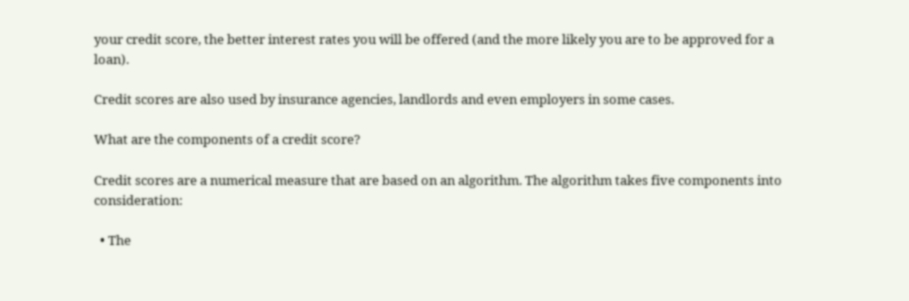your credit score, the better interest rates you will be offered (and the more likely you are to be approved for a loan).

Credit scores are also used by insurance agencies, landlords and even employers in some cases.

What are the components of a credit score?

Credit scores are a numerical measure that are based on an algorithm. The algorithm takes five components into consideration:

  • The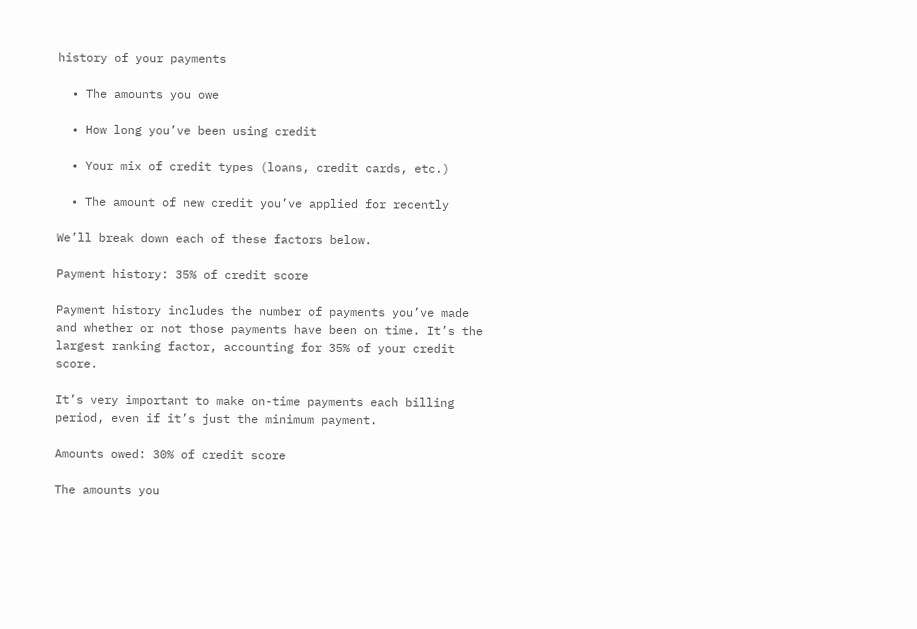history of your payments

  • The amounts you owe

  • How long you’ve been using credit

  • Your mix of credit types (loans, credit cards, etc.)

  • The amount of new credit you’ve applied for recently

We’ll break down each of these factors below.

Payment history: 35% of credit score

Payment history includes the number of payments you’ve made and whether or not those payments have been on time. It’s the largest ranking factor, accounting for 35% of your credit score.

It’s very important to make on-time payments each billing period, even if it’s just the minimum payment.

Amounts owed: 30% of credit score

The amounts you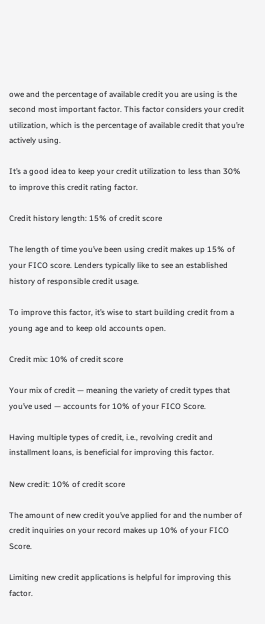owe and the percentage of available credit you are using is the second most important factor. This factor considers your credit utilization, which is the percentage of available credit that you’re actively using.

It’s a good idea to keep your credit utilization to less than 30% to improve this credit rating factor.

Credit history length: 15% of credit score

The length of time you’ve been using credit makes up 15% of your FICO score. Lenders typically like to see an established history of responsible credit usage.

To improve this factor, it’s wise to start building credit from a young age and to keep old accounts open.

Credit mix: 10% of credit score

Your mix of credit — meaning the variety of credit types that you’ve used — accounts for 10% of your FICO Score.

Having multiple types of credit, i.e., revolving credit and installment loans, is beneficial for improving this factor.

New credit: 10% of credit score

The amount of new credit you’ve applied for and the number of credit inquiries on your record makes up 10% of your FICO Score.

Limiting new credit applications is helpful for improving this factor.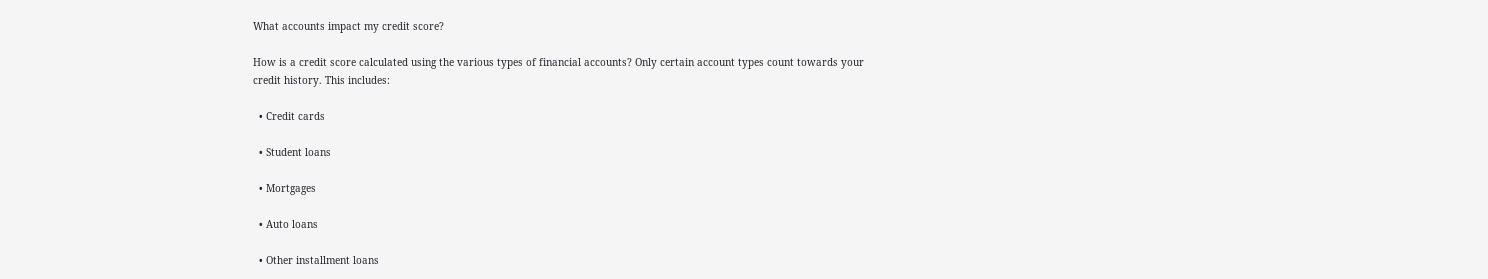What accounts impact my credit score?

How is a credit score calculated using the various types of financial accounts? Only certain account types count towards your credit history. This includes:

  • Credit cards

  • Student loans

  • Mortgages

  • Auto loans

  • Other installment loans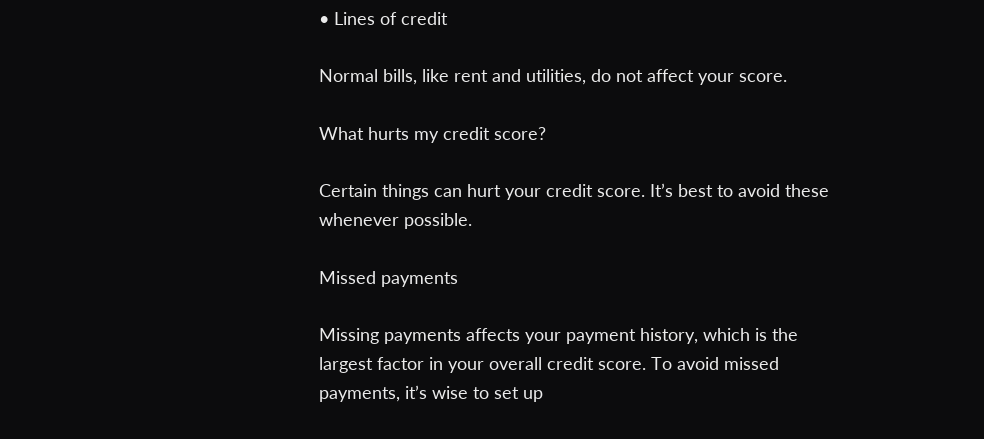• Lines of credit

Normal bills, like rent and utilities, do not affect your score.

What hurts my credit score?

Certain things can hurt your credit score. It’s best to avoid these whenever possible.

Missed payments

Missing payments affects your payment history, which is the largest factor in your overall credit score. To avoid missed payments, it’s wise to set up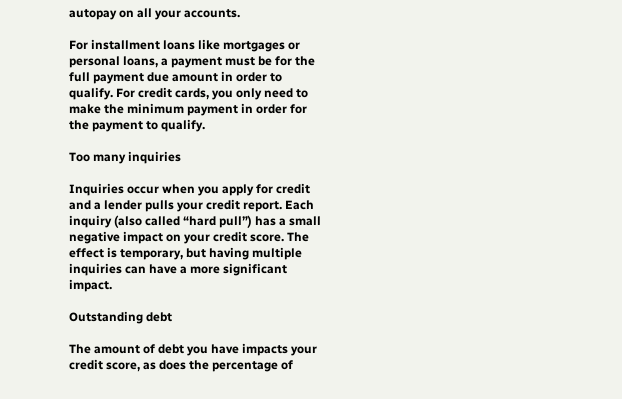autopay on all your accounts.

For installment loans like mortgages or personal loans, a payment must be for the full payment due amount in order to qualify. For credit cards, you only need to make the minimum payment in order for the payment to qualify.

Too many inquiries

Inquiries occur when you apply for credit and a lender pulls your credit report. Each inquiry (also called “hard pull”) has a small negative impact on your credit score. The effect is temporary, but having multiple inquiries can have a more significant impact.

Outstanding debt

The amount of debt you have impacts your credit score, as does the percentage of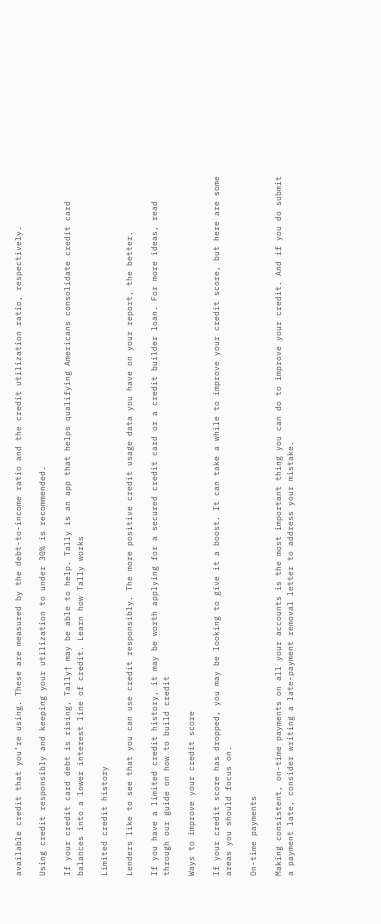available credit that you’re using. These are measured by the debt-to-income ratio and the credit utilization ratio, respectively.

Using credit responsibly and keeping your utilization to under 30% is recommended.

If your credit card debt is rising, Tally† may be able to help. Tally is an app that helps qualifying Americans consolidate credit card balances into a lower interest line of credit. Learn how Tally works

Limited credit history

Lenders like to see that you can use credit responsibly. The more positive credit usage data you have on your report, the better.

If you have a limited credit history, it may be worth applying for a secured credit card or a credit builder loan. For more ideas, read through our guide on how to build credit

Ways to improve your credit score

If your credit score has dropped, you may be looking to give it a boost. It can take a while to improve your credit score, but here are some areas you should focus on.

On-time payments

Making consistent, on-time payments on all your accounts is the most important thing you can do to improve your credit. And if you do submit a payment late, consider writing a late-payment removal letter to address your mistake.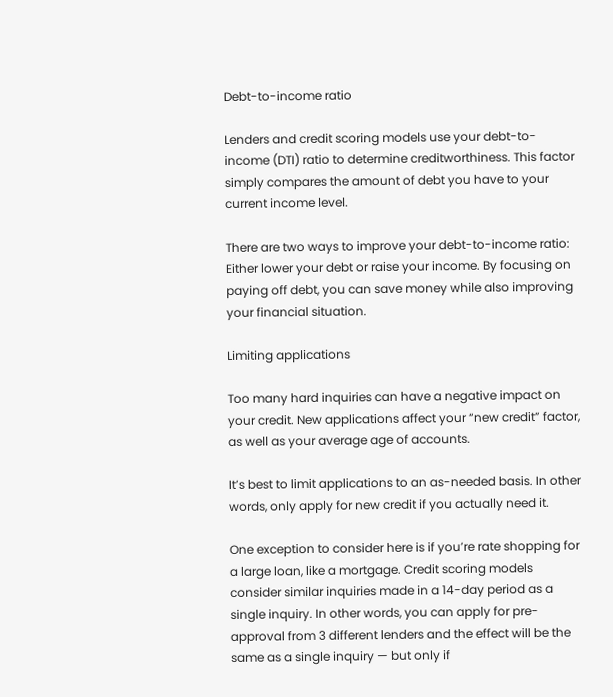Debt-to-income ratio

Lenders and credit scoring models use your debt-to-income (DTI) ratio to determine creditworthiness. This factor simply compares the amount of debt you have to your current income level.

There are two ways to improve your debt-to-income ratio: Either lower your debt or raise your income. By focusing on paying off debt, you can save money while also improving your financial situation.

Limiting applications

Too many hard inquiries can have a negative impact on your credit. New applications affect your “new credit” factor, as well as your average age of accounts.

It’s best to limit applications to an as-needed basis. In other words, only apply for new credit if you actually need it.

One exception to consider here is if you’re rate shopping for a large loan, like a mortgage. Credit scoring models consider similar inquiries made in a 14-day period as a single inquiry. In other words, you can apply for pre-approval from 3 different lenders and the effect will be the same as a single inquiry — but only if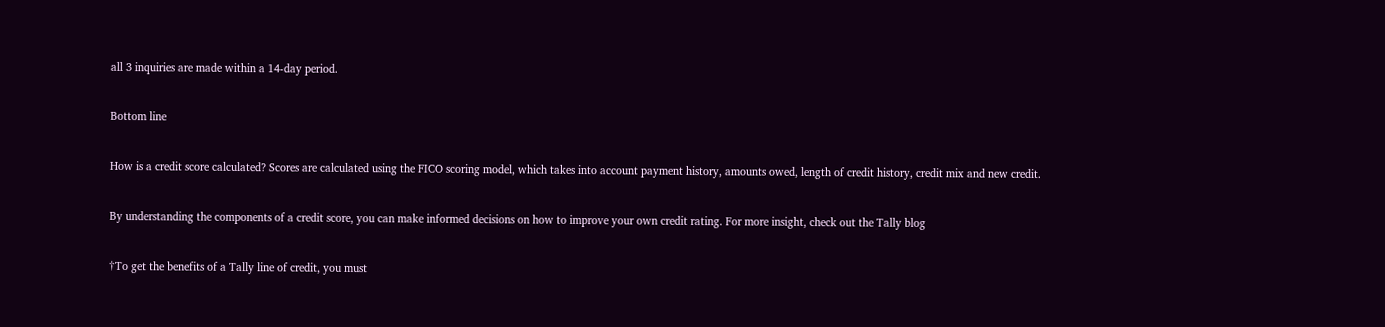all 3 inquiries are made within a 14-day period.

Bottom line

How is a credit score calculated? Scores are calculated using the FICO scoring model, which takes into account payment history, amounts owed, length of credit history, credit mix and new credit.

By understanding the components of a credit score, you can make informed decisions on how to improve your own credit rating. For more insight, check out the Tally blog

†To get the benefits of a Tally line of credit, you must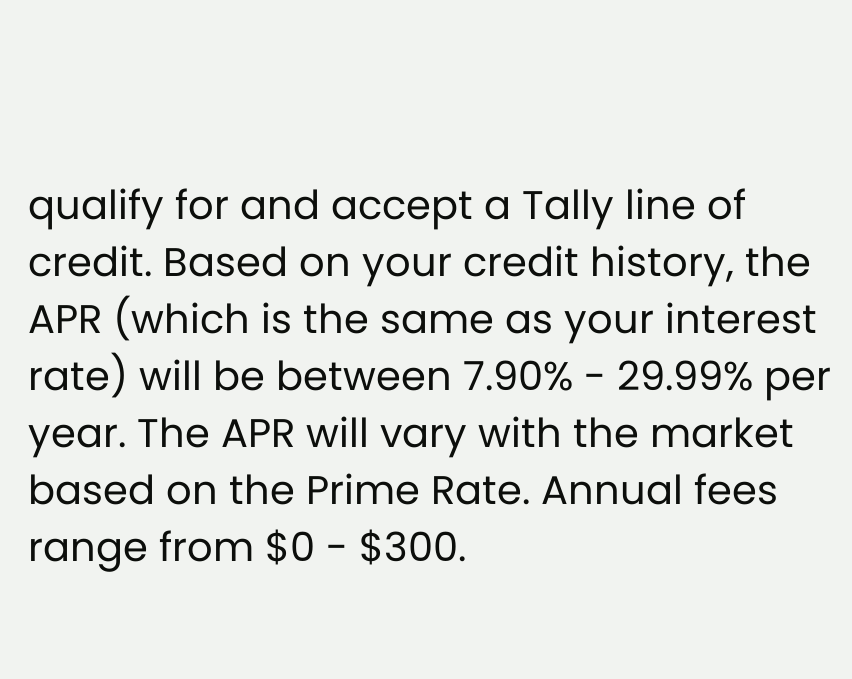qualify for and accept a Tally line of credit. Based on your credit history, the APR (which is the same as your interest rate) will be between 7.90% - 29.99% per year. The APR will vary with the market based on the Prime Rate. Annual fees range from $0 - $300.